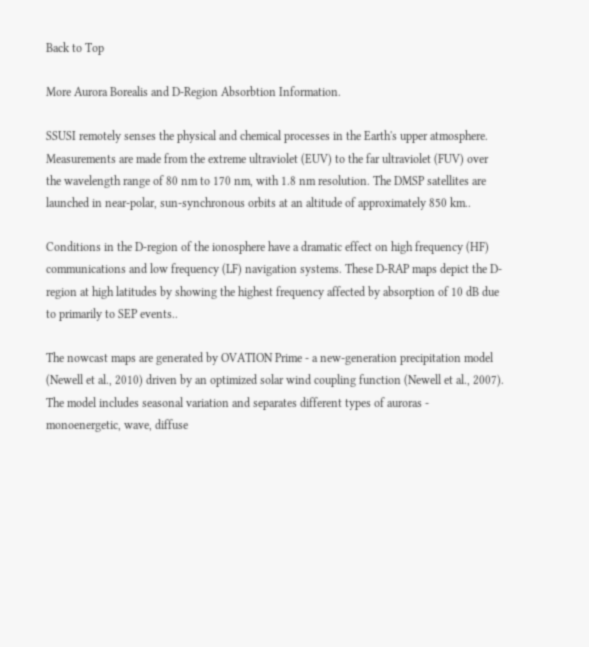Back to Top

More Aurora Borealis and D-Region Absorbtion Information.

SSUSI remotely senses the physical and chemical processes in the Earth's upper atmosphere. Measurements are made from the extreme ultraviolet (EUV) to the far ultraviolet (FUV) over the wavelength range of 80 nm to 170 nm, with 1.8 nm resolution. The DMSP satellites are launched in near-polar, sun-synchronous orbits at an altitude of approximately 850 km..

Conditions in the D-region of the ionosphere have a dramatic effect on high frequency (HF) communications and low frequency (LF) navigation systems. These D-RAP maps depict the D-region at high latitudes by showing the highest frequency affected by absorption of 10 dB due to primarily to SEP events..

The nowcast maps are generated by OVATION Prime - a new-generation precipitation model (Newell et al., 2010) driven by an optimized solar wind coupling function (Newell et al., 2007). The model includes seasonal variation and separates different types of auroras - monoenergetic, wave, diffuse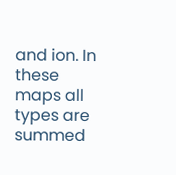and ion. In these maps all types are summed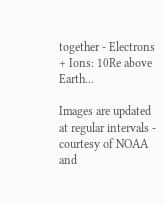together - Electrons + Ions: 10Re above Earth...

Images are updated at regular intervals - courtesy of NOAA and